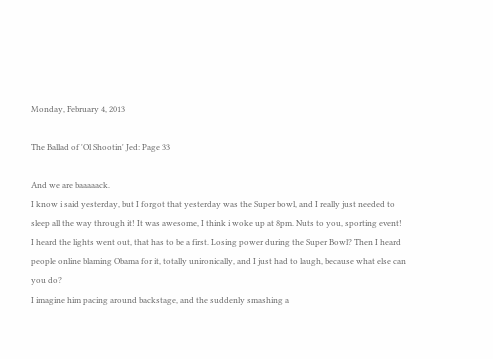Monday, February 4, 2013

The Ballad of 'Ol Shootin' Jed: Page 33

And we are baaaaack.
I know i said yesterday, but I forgot that yesterday was the Super bowl, and I really just needed to sleep all the way through it! It was awesome, I think i woke up at 8pm. Nuts to you, sporting event!
I heard the lights went out, that has to be a first. Losing power during the Super Bowl? Then I heard people online blaming Obama for it, totally unironically, and I just had to laugh, because what else can you do?
I imagine him pacing around backstage, and the suddenly smashing a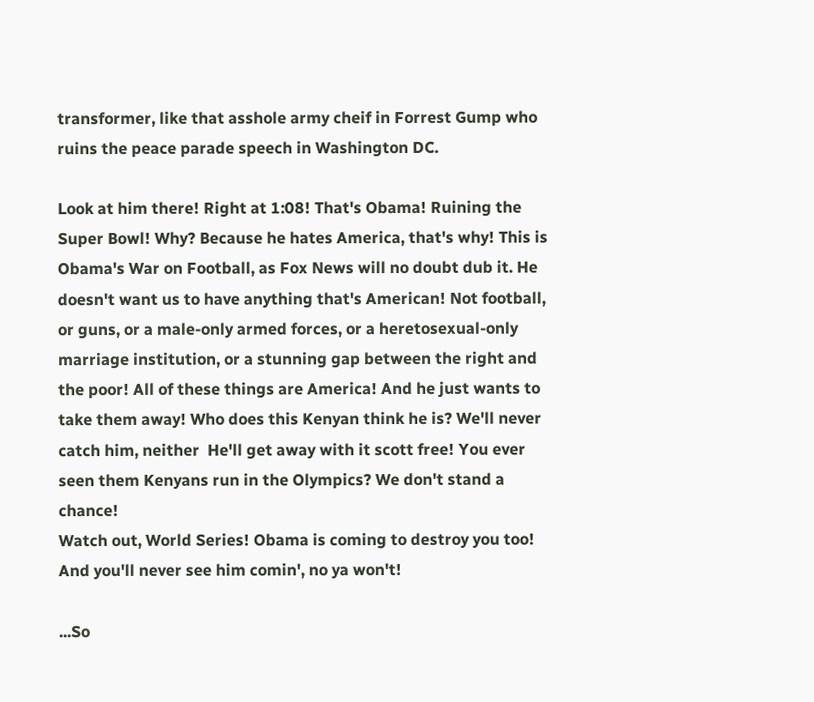transformer, like that asshole army cheif in Forrest Gump who ruins the peace parade speech in Washington DC.

Look at him there! Right at 1:08! That's Obama! Ruining the Super Bowl! Why? Because he hates America, that's why! This is Obama's War on Football, as Fox News will no doubt dub it. He doesn't want us to have anything that's American! Not football, or guns, or a male-only armed forces, or a heretosexual-only marriage institution, or a stunning gap between the right and the poor! All of these things are America! And he just wants to take them away! Who does this Kenyan think he is? We'll never catch him, neither  He'll get away with it scott free! You ever seen them Kenyans run in the Olympics? We don't stand a chance!
Watch out, World Series! Obama is coming to destroy you too! And you'll never see him comin', no ya won't!

...So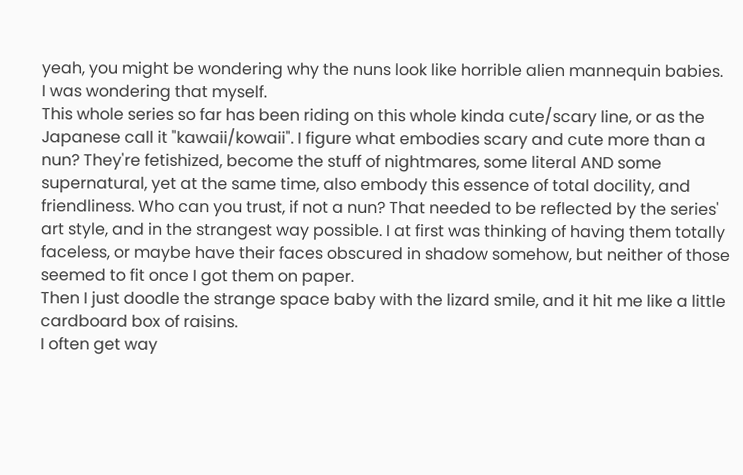yeah, you might be wondering why the nuns look like horrible alien mannequin babies.
I was wondering that myself.
This whole series so far has been riding on this whole kinda cute/scary line, or as the Japanese call it "kawaii/kowaii". I figure what embodies scary and cute more than a nun? They're fetishized, become the stuff of nightmares, some literal AND some supernatural, yet at the same time, also embody this essence of total docility, and friendliness. Who can you trust, if not a nun? That needed to be reflected by the series' art style, and in the strangest way possible. I at first was thinking of having them totally faceless, or maybe have their faces obscured in shadow somehow, but neither of those seemed to fit once I got them on paper.
Then I just doodle the strange space baby with the lizard smile, and it hit me like a little cardboard box of raisins.
I often get way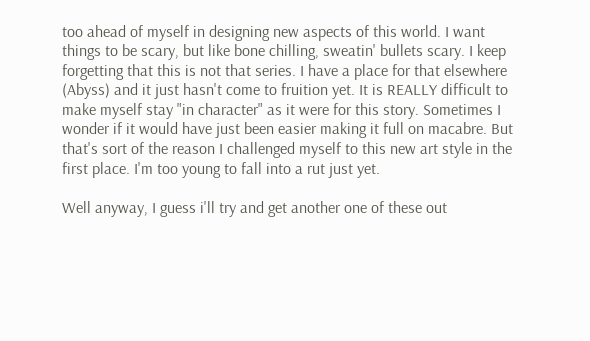too ahead of myself in designing new aspects of this world. I want things to be scary, but like bone chilling, sweatin' bullets scary. I keep forgetting that this is not that series. I have a place for that elsewhere (Abyss) and it just hasn't come to fruition yet. It is REALLY difficult to make myself stay "in character" as it were for this story. Sometimes I wonder if it would have just been easier making it full on macabre. But that's sort of the reason I challenged myself to this new art style in the first place. I'm too young to fall into a rut just yet.

Well anyway, I guess i'll try and get another one of these out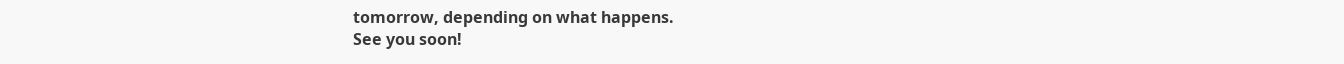tomorrow, depending on what happens.
See you soon!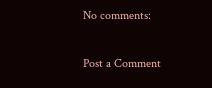No comments:

Post a Comment